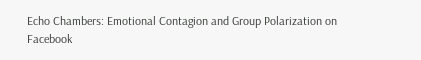Echo Chambers: Emotional Contagion and Group Polarization on Facebook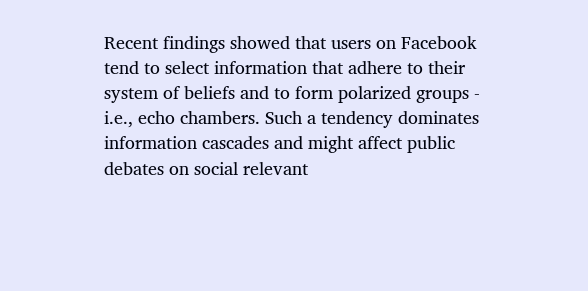Recent findings showed that users on Facebook tend to select information that adhere to their system of beliefs and to form polarized groups - i.e., echo chambers. Such a tendency dominates information cascades and might affect public debates on social relevant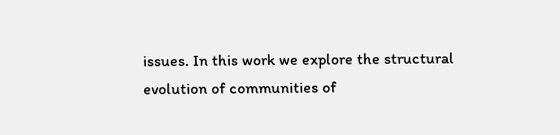issues. In this work we explore the structural evolution of communities of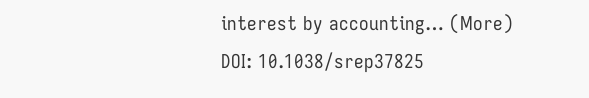interest by accounting… (More)
DOI: 10.1038/srep37825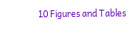10 Figures and Tables